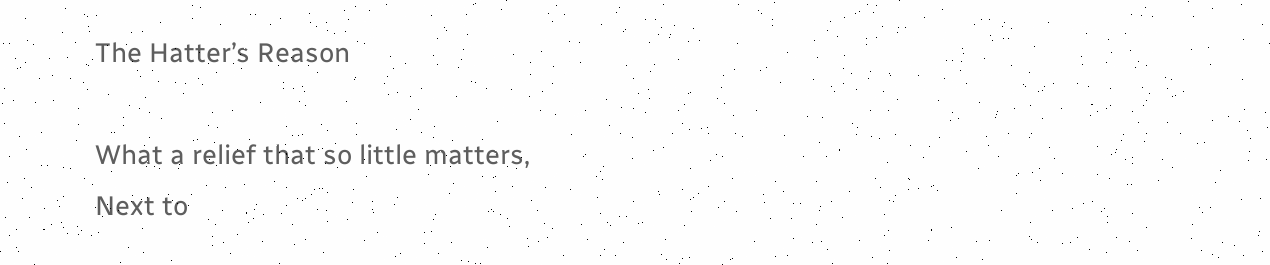The Hatter’s Reason

What a relief that so little matters,
Next to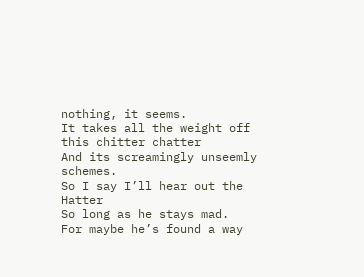nothing, it seems.
It takes all the weight off this chitter chatter
And its screamingly unseemly schemes.
So I say I’ll hear out the Hatter
So long as he stays mad.
For maybe he’s found a way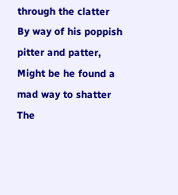through the clatter
By way of his poppish pitter and patter,
Might be he found a mad way to shatter
The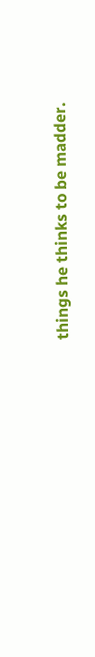things he thinks to be madder.